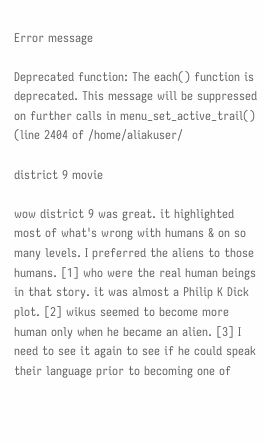Error message

Deprecated function: The each() function is deprecated. This message will be suppressed on further calls in menu_set_active_trail() (line 2404 of /home/aliakuser/

district 9 movie

wow district 9 was great. it highlighted most of what's wrong with humans & on so many levels. I preferred the aliens to those humans. [1] who were the real human beings in that story. it was almost a Philip K Dick plot. [2] wikus seemed to become more human only when he became an alien. [3] I need to see it again to see if he could speak their language prior to becoming one of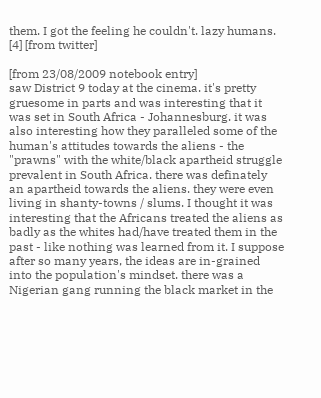them. I got the feeling he couldn't. lazy humans. [4] [from twitter]

[from 23/08/2009 notebook entry]
saw District 9 today at the cinema. it's pretty gruesome in parts and was interesting that it was set in South Africa - Johannesburg. it was also interesting how they paralleled some of the human's attitudes towards the aliens - the "prawns" with the white/black apartheid struggle prevalent in South Africa. there was definately an apartheid towards the aliens. they were even living in shanty-towns / slums. I thought it was interesting that the Africans treated the aliens as badly as the whites had/have treated them in the past - like nothing was learned from it. I suppose after so many years, the ideas are in-grained into the population's mindset. there was a Nigerian gang running the black market in the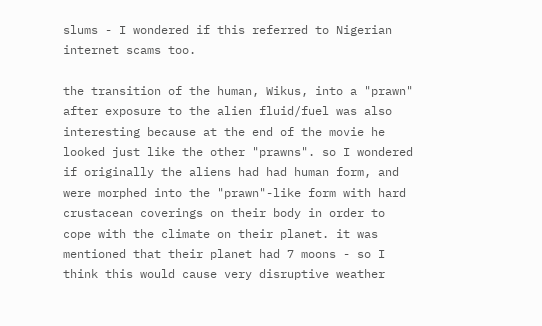slums - I wondered if this referred to Nigerian internet scams too.

the transition of the human, Wikus, into a "prawn" after exposure to the alien fluid/fuel was also interesting because at the end of the movie he looked just like the other "prawns". so I wondered if originally the aliens had had human form, and were morphed into the "prawn"-like form with hard crustacean coverings on their body in order to cope with the climate on their planet. it was mentioned that their planet had 7 moons - so I think this would cause very disruptive weather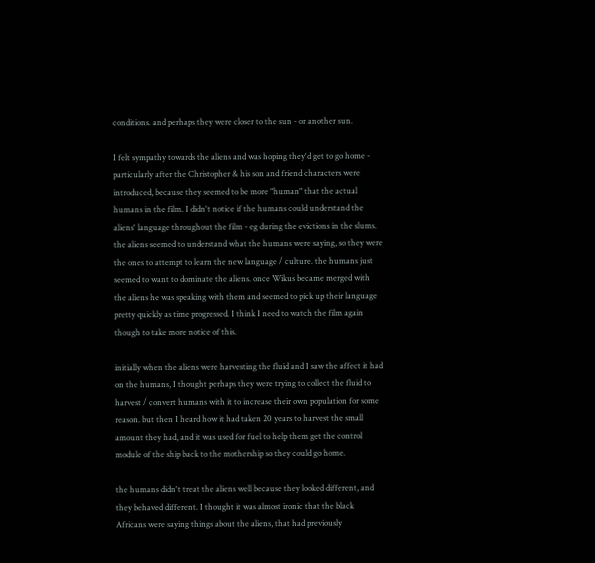conditions. and perhaps they were closer to the sun - or another sun.

I felt sympathy towards the aliens and was hoping they'd get to go home - particularly after the Christopher & his son and friend characters were introduced, because they seemed to be more "human" that the actual humans in the film. I didn't notice if the humans could understand the aliens' language throughout the film - eg during the evictions in the slums. the aliens seemed to understand what the humans were saying, so they were the ones to attempt to learn the new language / culture. the humans just seemed to want to dominate the aliens. once Wikus became merged with the aliens he was speaking with them and seemed to pick up their language pretty quickly as time progressed. I think I need to watch the film again though to take more notice of this.

initially when the aliens were harvesting the fluid and I saw the affect it had on the humans, I thought perhaps they were trying to collect the fluid to harvest / convert humans with it to increase their own population for some reason. but then I heard how it had taken 20 years to harvest the small amount they had, and it was used for fuel to help them get the control module of the ship back to the mothership so they could go home.

the humans didn't treat the aliens well because they looked different, and they behaved different. I thought it was almost ironic that the black Africans were saying things about the aliens, that had previously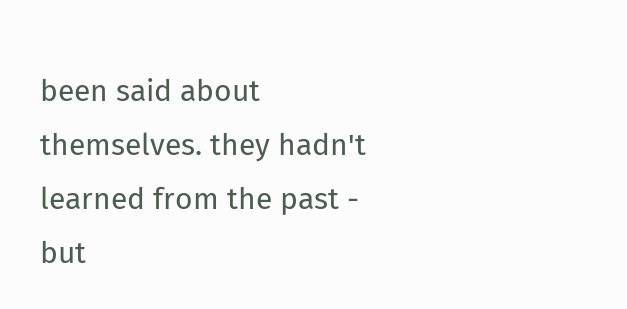been said about themselves. they hadn't learned from the past - but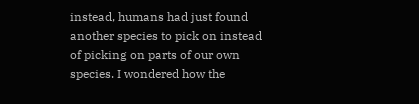instead, humans had just found another species to pick on instead of picking on parts of our own species. I wondered how the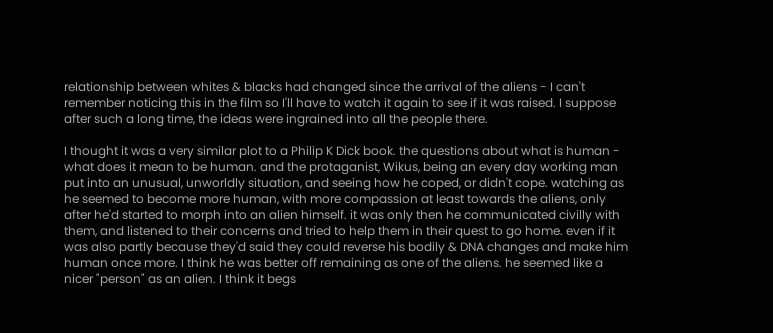relationship between whites & blacks had changed since the arrival of the aliens - I can't remember noticing this in the film so I'll have to watch it again to see if it was raised. I suppose after such a long time, the ideas were ingrained into all the people there.

I thought it was a very similar plot to a Philip K Dick book. the questions about what is human - what does it mean to be human. and the protaganist, Wikus, being an every day working man put into an unusual, unworldly situation, and seeing how he coped, or didn't cope. watching as he seemed to become more human, with more compassion at least towards the aliens, only after he'd started to morph into an alien himself. it was only then he communicated civilly with them, and listened to their concerns and tried to help them in their quest to go home. even if it was also partly because they'd said they could reverse his bodily & DNA changes and make him human once more. I think he was better off remaining as one of the aliens. he seemed like a nicer "person" as an alien. I think it begs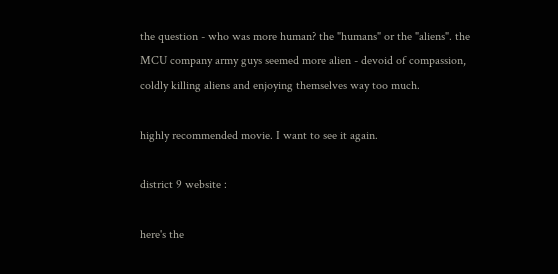the question - who was more human? the "humans" or the "aliens". the MCU company army guys seemed more alien - devoid of compassion, coldly killing aliens and enjoying themselves way too much.

highly recommended movie. I want to see it again.

district 9 website :

here's the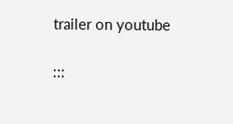trailer on youtube

:::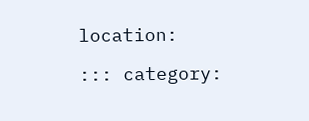location:

::: category: